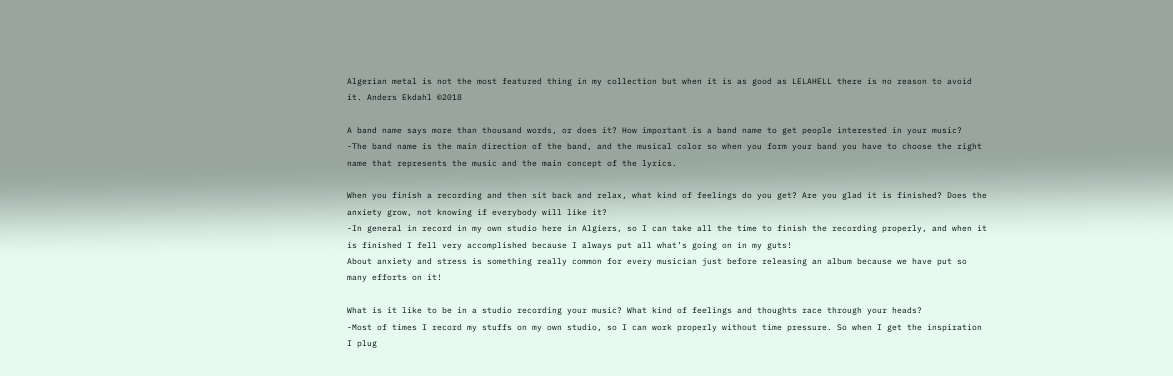Algerian metal is not the most featured thing in my collection but when it is as good as LELAHELL there is no reason to avoid it. Anders Ekdahl ©2018

A band name says more than thousand words, or does it? How important is a band name to get people interested in your music?
-The band name is the main direction of the band, and the musical color so when you form your band you have to choose the right name that represents the music and the main concept of the lyrics.

When you finish a recording and then sit back and relax, what kind of feelings do you get? Are you glad it is finished? Does the anxiety grow, not knowing if everybody will like it?
-In general in record in my own studio here in Algiers, so I can take all the time to finish the recording properly, and when it is finished I fell very accomplished because I always put all what’s going on in my guts!
About anxiety and stress is something really common for every musician just before releasing an album because we have put so many efforts on it!

What is it like to be in a studio recording your music? What kind of feelings and thoughts race through your heads?
-Most of times I record my stuffs on my own studio, so I can work properly without time pressure. So when I get the inspiration I plug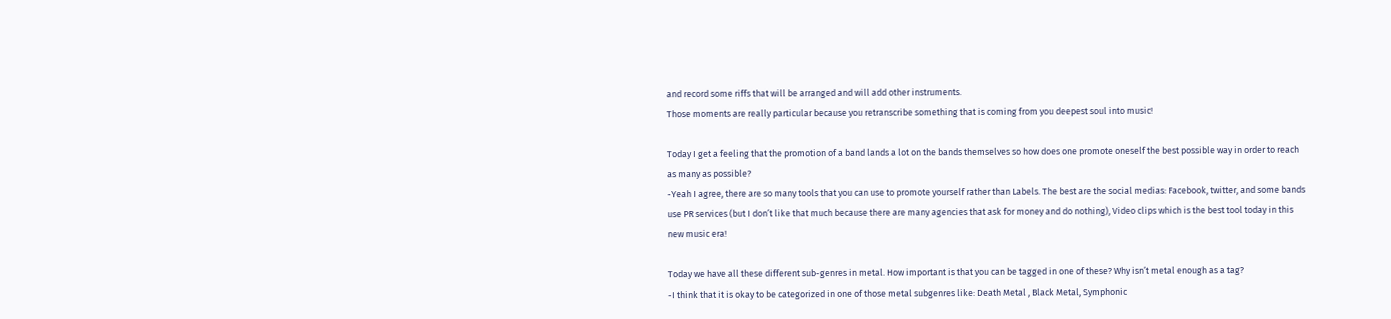and record some riffs that will be arranged and will add other instruments.
Those moments are really particular because you retranscribe something that is coming from you deepest soul into music!

Today I get a feeling that the promotion of a band lands a lot on the bands themselves so how does one promote oneself the best possible way in order to reach as many as possible?
-Yeah I agree, there are so many tools that you can use to promote yourself rather than Labels. The best are the social medias: Facebook, twitter, and some bands use PR services (but I don’t like that much because there are many agencies that ask for money and do nothing), Video clips which is the best tool today in this new music era!

Today we have all these different sub-genres in metal. How important is that you can be tagged in one of these? Why isn’t metal enough as a tag?
-I think that it is okay to be categorized in one of those metal subgenres like: Death Metal , Black Metal, Symphonic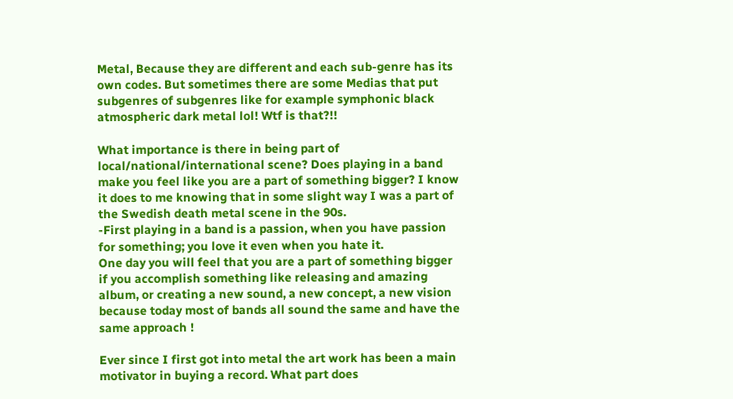Metal, Because they are different and each sub-genre has its own codes. But sometimes there are some Medias that put subgenres of subgenres like for example symphonic black atmospheric dark metal lol! Wtf is that?!!

What importance is there in being part of local/national/international scene? Does playing in a band make you feel like you are a part of something bigger? I know it does to me knowing that in some slight way I was a part of the Swedish death metal scene in the 90s.
-First playing in a band is a passion, when you have passion for something; you love it even when you hate it.
One day you will feel that you are a part of something bigger if you accomplish something like releasing and amazing album, or creating a new sound, a new concept, a new vision because today most of bands all sound the same and have the same approach !

Ever since I first got into metal the art work has been a main motivator in buying a record. What part does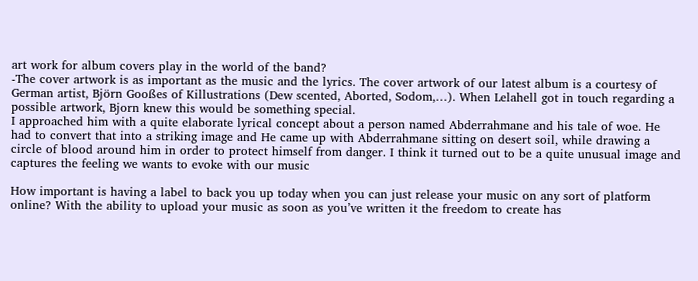art work for album covers play in the world of the band?
-The cover artwork is as important as the music and the lyrics. The cover artwork of our latest album is a courtesy of German artist, Björn Gooßes of Killustrations (Dew scented, Aborted, Sodom,…). When Lelahell got in touch regarding a possible artwork, Bjorn knew this would be something special.
I approached him with a quite elaborate lyrical concept about a person named Abderrahmane and his tale of woe. He had to convert that into a striking image and He came up with Abderrahmane sitting on desert soil, while drawing a circle of blood around him in order to protect himself from danger. I think it turned out to be a quite unusual image and captures the feeling we wants to evoke with our music

How important is having a label to back you up today when you can just release your music on any sort of platform online? With the ability to upload your music as soon as you’ve written it the freedom to create has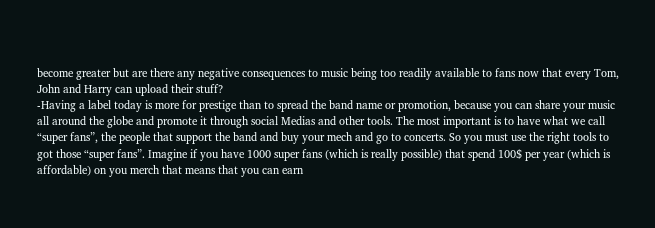become greater but are there any negative consequences to music being too readily available to fans now that every Tom, John and Harry can upload their stuff?
-Having a label today is more for prestige than to spread the band name or promotion, because you can share your music all around the globe and promote it through social Medias and other tools. The most important is to have what we call “super fans”, the people that support the band and buy your mech and go to concerts. So you must use the right tools to got those “super fans”. Imagine if you have 1000 super fans (which is really possible) that spend 100$ per year (which is affordable) on you merch that means that you can earn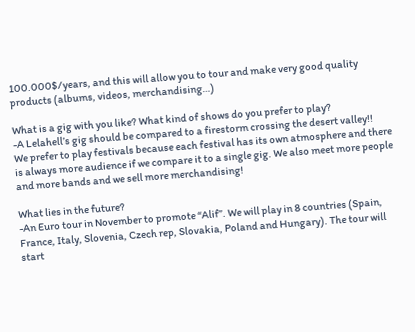100.000$/years, and this will allow you to tour and make very good quality products (albums, videos, merchandising…)

What is a gig with you like? What kind of shows do you prefer to play?
-A Lelahell’s gig should be compared to a firestorm crossing the desert valley!!
We prefer to play festivals because each festival has its own atmosphere and there is always more audience if we compare it to a single gig. We also meet more people and more bands and we sell more merchandising!

What lies in the future?
-An Euro tour in November to promote “Alif”. We will play in 8 countries (Spain, France, Italy, Slovenia, Czech rep, Slovakia, Poland and Hungary). The tour will start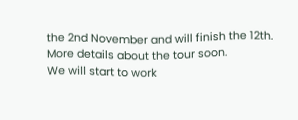the 2nd November and will finish the 12th. More details about the tour soon.
We will start to work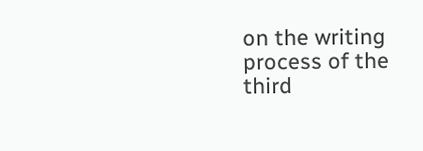on the writing process of the third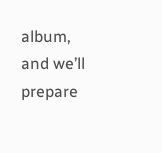album, and we’ll prepare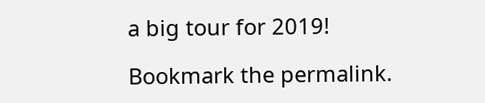a big tour for 2019!

Bookmark the permalink.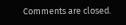Comments are closed.